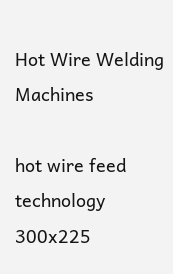Hot Wire Welding Machines

hot wire feed technology 300x225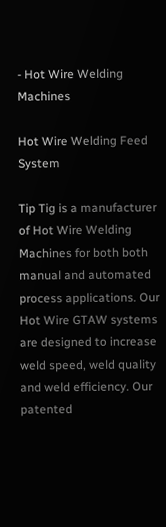- Hot Wire Welding Machines

Hot Wire Welding Feed System

Tip Tig is a manufacturer of Hot Wire Welding Machines for both both manual and automated process applications. Our Hot Wire GTAW systems are designed to increase weld speed, weld quality and weld efficiency. Our patented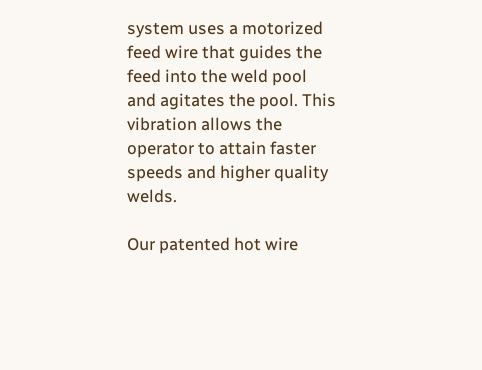system uses a motorized feed wire that guides the feed into the weld pool and agitates the pool. This vibration allows the operator to attain faster speeds and higher quality welds.

Our patented hot wire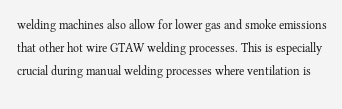welding machines also allow for lower gas and smoke emissions that other hot wire GTAW welding processes. This is especially crucial during manual welding processes where ventilation is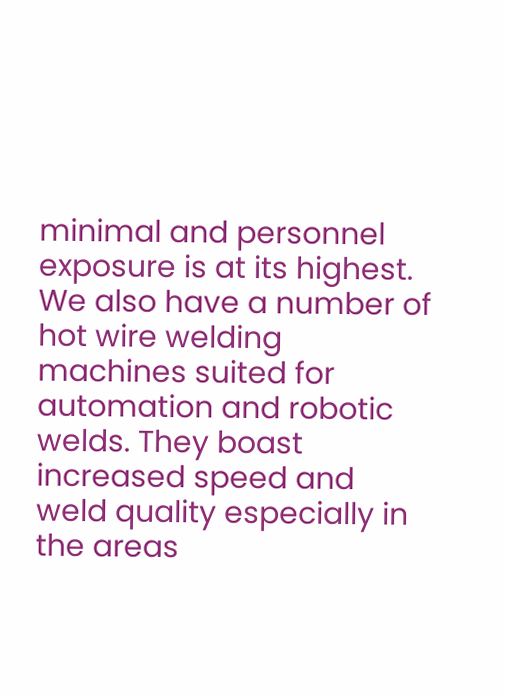minimal and personnel exposure is at its highest. We also have a number of hot wire welding machines suited for automation and robotic welds. They boast increased speed and weld quality especially in the areas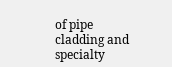of pipe cladding and specialty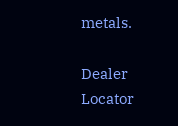metals.

Dealer Locator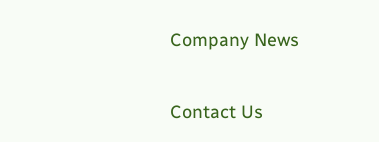Company News

Contact Us